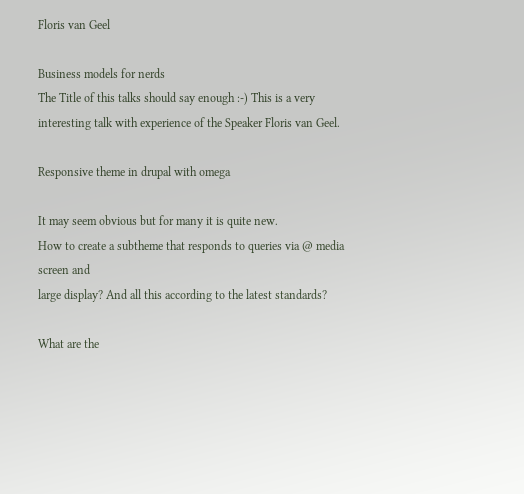Floris van Geel

Business models for nerds
The Title of this talks should say enough :-) This is a very interesting talk with experience of the Speaker Floris van Geel.

Responsive theme in drupal with omega

It may seem obvious but for many it is quite new.
How to create a subtheme that responds to queries via @ media screen and
large display? And all this according to the latest standards?

What are the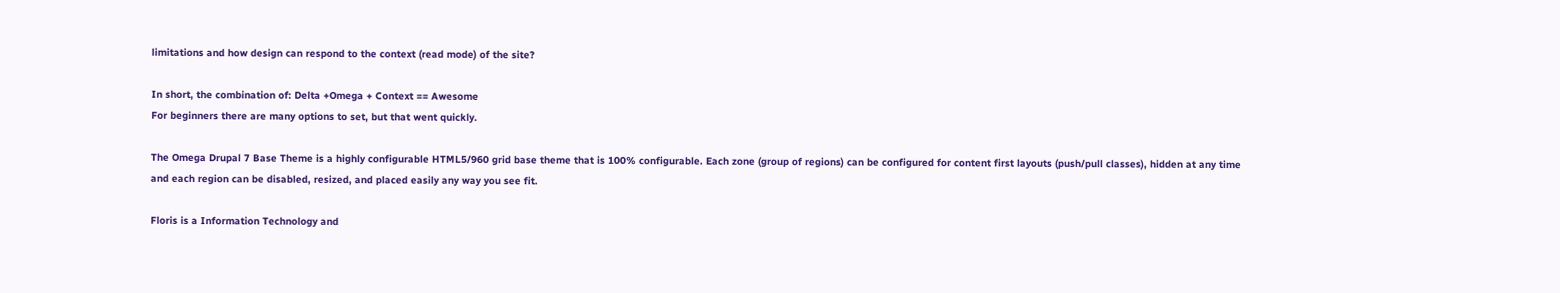limitations and how design can respond to the context (read mode) of the site?

In short, the combination of: Delta +Omega + Context == Awesome
For beginners there are many options to set, but that went quickly.

The Omega Drupal 7 Base Theme is a highly configurable HTML5/960 grid base theme that is 100% configurable. Each zone (group of regions) can be configured for content first layouts (push/pull classes), hidden at any time and each region can be disabled, resized, and placed easily any way you see fit.

Floris is a Information Technology and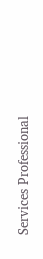Services Professional